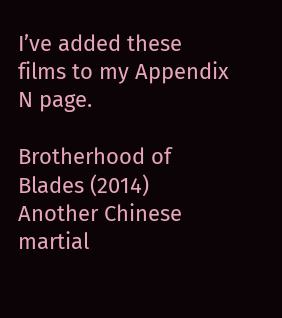I’ve added these films to my Appendix N page.

Brotherhood of Blades (2014)
Another Chinese martial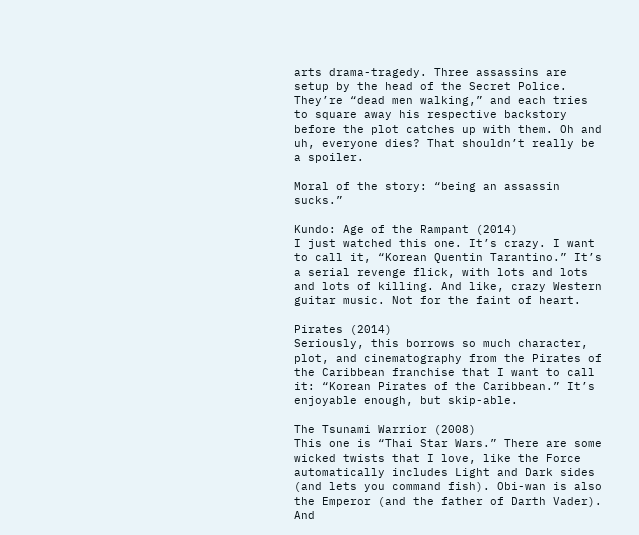arts drama-tragedy. Three assassins are setup by the head of the Secret Police. They’re “dead men walking,” and each tries to square away his respective backstory before the plot catches up with them. Oh and uh, everyone dies? That shouldn’t really be a spoiler.

Moral of the story: “being an assassin sucks.”

Kundo: Age of the Rampant (2014)
I just watched this one. It’s crazy. I want to call it, “Korean Quentin Tarantino.” It’s a serial revenge flick, with lots and lots and lots of killing. And like, crazy Western guitar music. Not for the faint of heart.

Pirates (2014)
Seriously, this borrows so much character, plot, and cinematography from the Pirates of the Caribbean franchise that I want to call it: “Korean Pirates of the Caribbean.” It’s enjoyable enough, but skip-able.

The Tsunami Warrior (2008)
This one is “Thai Star Wars.” There are some wicked twists that I love, like the Force automatically includes Light and Dark sides (and lets you command fish). Obi-wan is also the Emperor (and the father of Darth Vader). And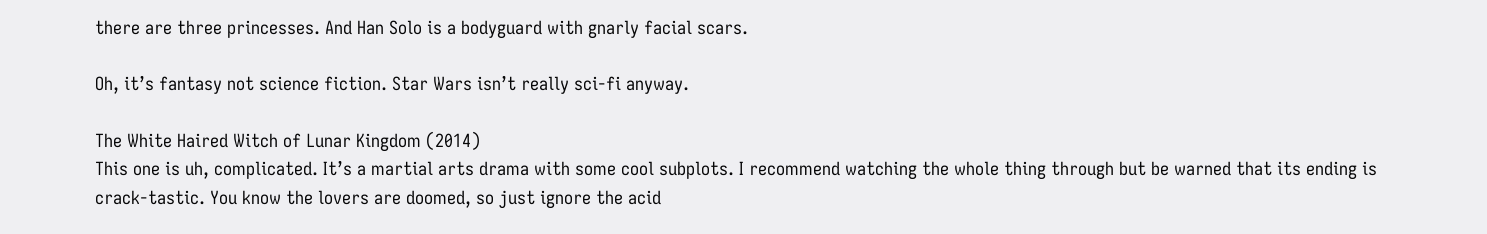there are three princesses. And Han Solo is a bodyguard with gnarly facial scars.

Oh, it’s fantasy not science fiction. Star Wars isn’t really sci-fi anyway.

The White Haired Witch of Lunar Kingdom (2014)
This one is uh, complicated. It’s a martial arts drama with some cool subplots. I recommend watching the whole thing through but be warned that its ending is crack-tastic. You know the lovers are doomed, so just ignore the acid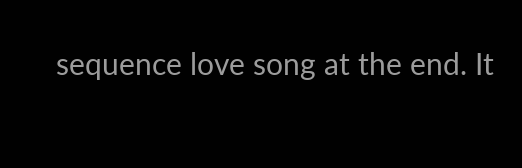sequence love song at the end. It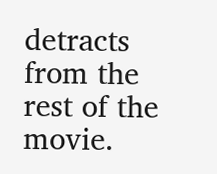detracts from the rest of the movie.